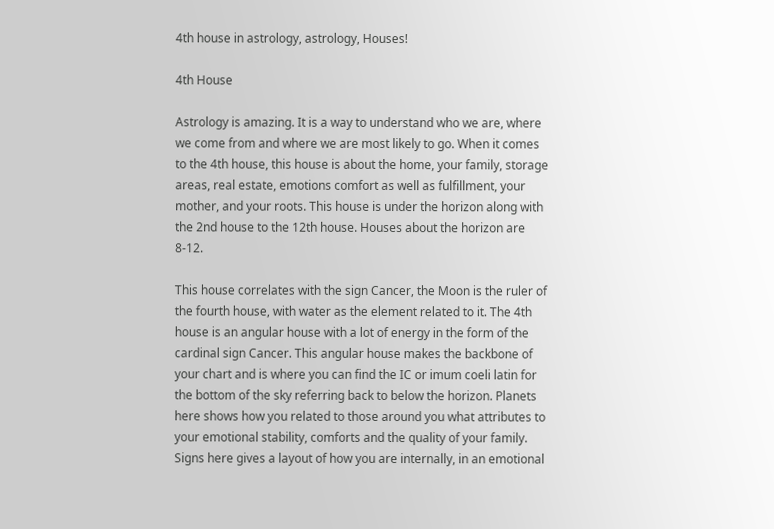4th house in astrology, astrology, Houses!

4th House

Astrology is amazing. It is a way to understand who we are, where we come from and where we are most likely to go. When it comes to the 4th house, this house is about the home, your family, storage areas, real estate, emotions comfort as well as fulfillment, your mother, and your roots. This house is under the horizon along with the 2nd house to the 12th house. Houses about the horizon are 8-12.

This house correlates with the sign Cancer, the Moon is the ruler of the fourth house, with water as the element related to it. The 4th house is an angular house with a lot of energy in the form of the cardinal sign Cancer. This angular house makes the backbone of your chart and is where you can find the IC or imum coeli latin for the bottom of the sky referring back to below the horizon. Planets here shows how you related to those around you what attributes to your emotional stability, comforts and the quality of your family. Signs here gives a layout of how you are internally, in an emotional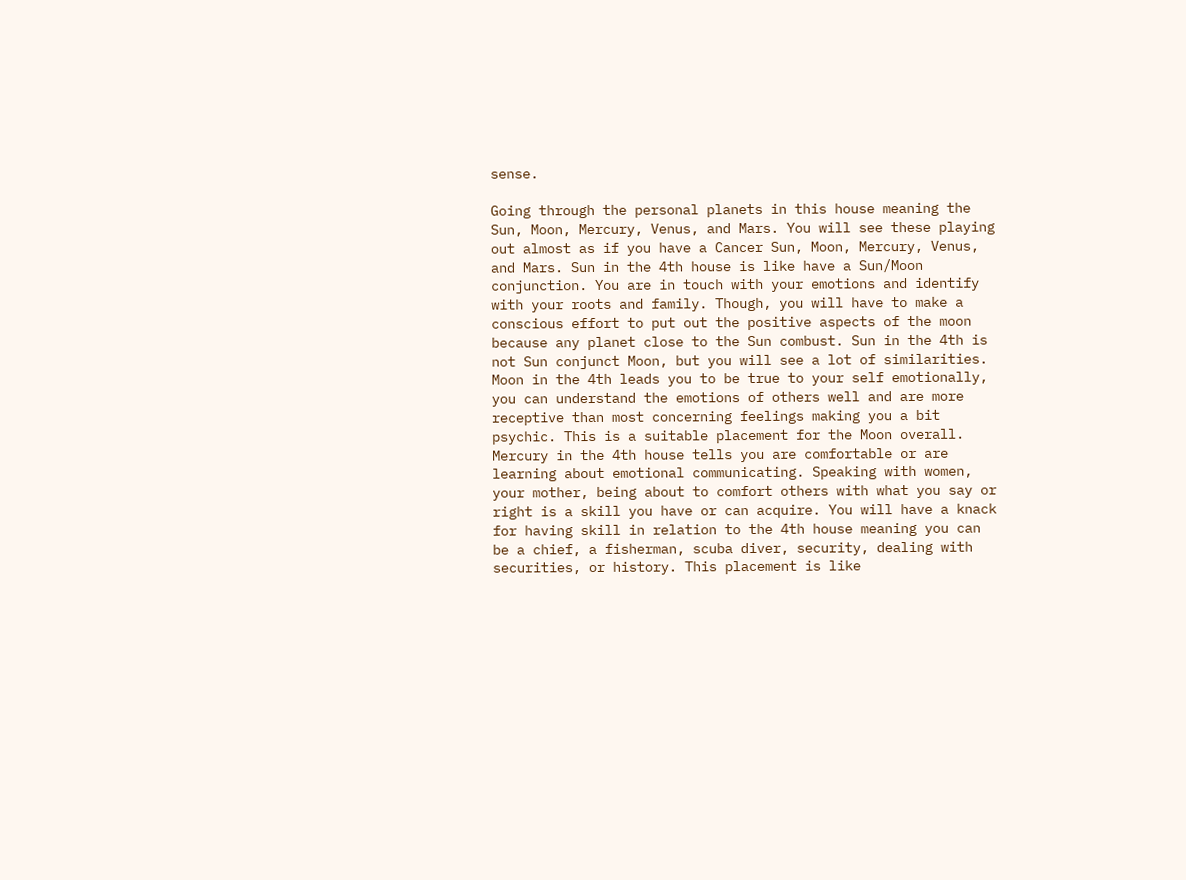sense.

Going through the personal planets in this house meaning the Sun, Moon, Mercury, Venus, and Mars. You will see these playing out almost as if you have a Cancer Sun, Moon, Mercury, Venus, and Mars. Sun in the 4th house is like have a Sun/Moon conjunction. You are in touch with your emotions and identify with your roots and family. Though, you will have to make a conscious effort to put out the positive aspects of the moon because any planet close to the Sun combust. Sun in the 4th is not Sun conjunct Moon, but you will see a lot of similarities. Moon in the 4th leads you to be true to your self emotionally, you can understand the emotions of others well and are more receptive than most concerning feelings making you a bit psychic. This is a suitable placement for the Moon overall. Mercury in the 4th house tells you are comfortable or are learning about emotional communicating. Speaking with women, your mother, being about to comfort others with what you say or right is a skill you have or can acquire. You will have a knack for having skill in relation to the 4th house meaning you can be a chief, a fisherman, scuba diver, security, dealing with securities, or history. This placement is like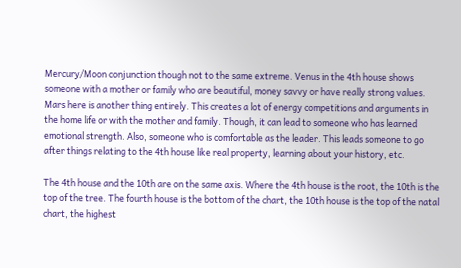Mercury/Moon conjunction though not to the same extreme. Venus in the 4th house shows someone with a mother or family who are beautiful, money savvy or have really strong values. Mars here is another thing entirely. This creates a lot of energy competitions and arguments in the home life or with the mother and family. Though, it can lead to someone who has learned emotional strength. Also, someone who is comfortable as the leader. This leads someone to go after things relating to the 4th house like real property, learning about your history, etc.

The 4th house and the 10th are on the same axis. Where the 4th house is the root, the 10th is the top of the tree. The fourth house is the bottom of the chart, the 10th house is the top of the natal chart, the highest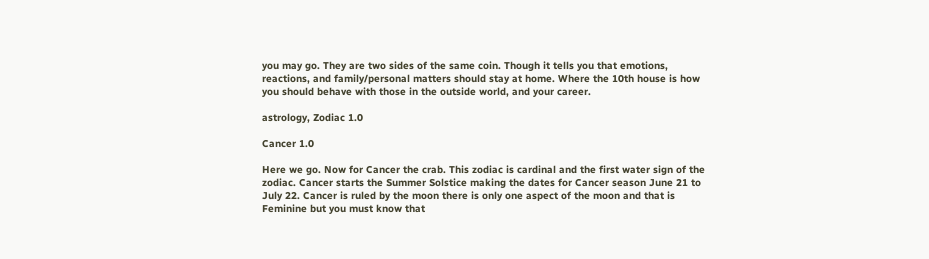you may go. They are two sides of the same coin. Though it tells you that emotions, reactions, and family/personal matters should stay at home. Where the 10th house is how you should behave with those in the outside world, and your career.

astrology, Zodiac 1.0

Cancer 1.0

Here we go. Now for Cancer the crab. This zodiac is cardinal and the first water sign of the zodiac. Cancer starts the Summer Solstice making the dates for Cancer season June 21 to July 22. Cancer is ruled by the moon there is only one aspect of the moon and that is Feminine but you must know that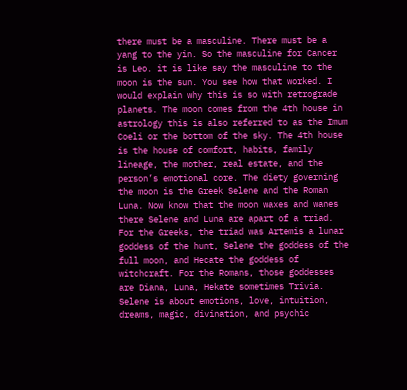there must be a masculine. There must be a yang to the yin. So the masculine for Cancer is Leo. it is like say the masculine to the moon is the sun. You see how that worked. I would explain why this is so with retrograde planets. The moon comes from the 4th house in astrology this is also referred to as the Imum Coeli or the bottom of the sky. The 4th house is the house of comfort, habits, family lineage, the mother, real estate, and the person’s emotional core. The diety governing the moon is the Greek Selene and the Roman Luna. Now know that the moon waxes and wanes there Selene and Luna are apart of a triad. For the Greeks, the triad was Artemis a lunar goddess of the hunt, Selene the goddess of the full moon, and Hecate the goddess of witchcraft. For the Romans, those goddesses are Diana, Luna, Hekate sometimes Trivia. Selene is about emotions, love, intuition, dreams, magic, divination, and psychic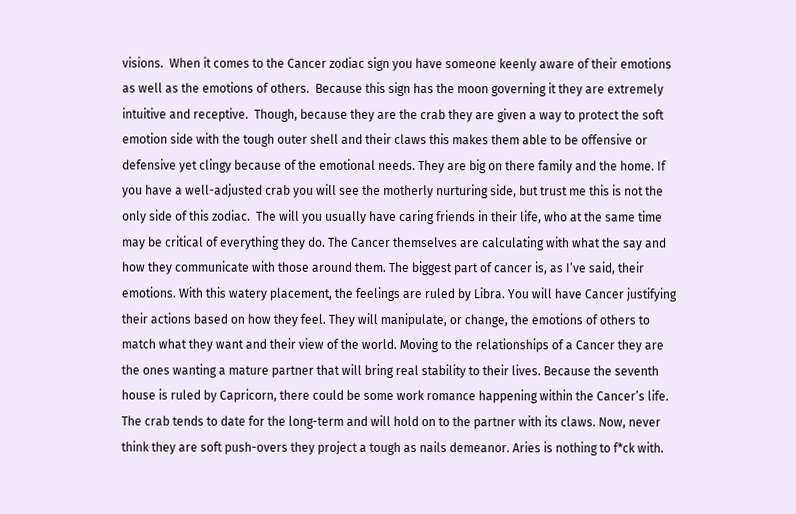visions.  When it comes to the Cancer zodiac sign you have someone keenly aware of their emotions as well as the emotions of others.  Because this sign has the moon governing it they are extremely intuitive and receptive.  Though, because they are the crab they are given a way to protect the soft emotion side with the tough outer shell and their claws this makes them able to be offensive or defensive yet clingy because of the emotional needs. They are big on there family and the home. If you have a well-adjusted crab you will see the motherly nurturing side, but trust me this is not the only side of this zodiac.  The will you usually have caring friends in their life, who at the same time may be critical of everything they do. The Cancer themselves are calculating with what the say and how they communicate with those around them. The biggest part of cancer is, as I’ve said, their emotions. With this watery placement, the feelings are ruled by Libra. You will have Cancer justifying their actions based on how they feel. They will manipulate, or change, the emotions of others to match what they want and their view of the world. Moving to the relationships of a Cancer they are the ones wanting a mature partner that will bring real stability to their lives. Because the seventh house is ruled by Capricorn, there could be some work romance happening within the Cancer’s life. The crab tends to date for the long-term and will hold on to the partner with its claws. Now, never think they are soft push-overs they project a tough as nails demeanor. Aries is nothing to f*ck with.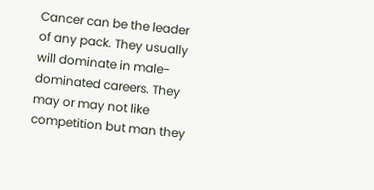Cancer can be the leader of any pack. They usually will dominate in male-dominated careers. They may or may not like competition but man they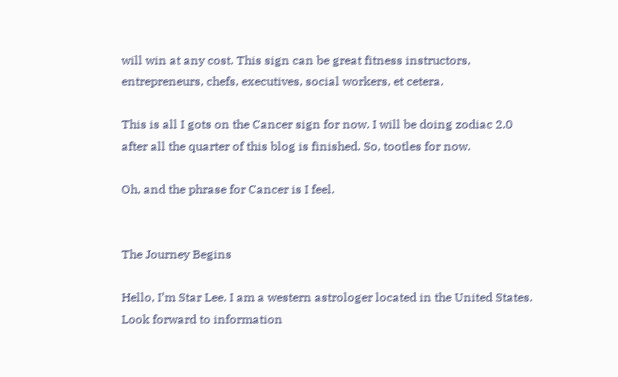will win at any cost. This sign can be great fitness instructors, entrepreneurs, chefs, executives, social workers, et cetera.

This is all I gots on the Cancer sign for now. I will be doing zodiac 2.0 after all the quarter of this blog is finished. So, tootles for now.

Oh, and the phrase for Cancer is I feel.


The Journey Begins

Hello, I’m Star Lee. I am a western astrologer located in the United States. Look forward to information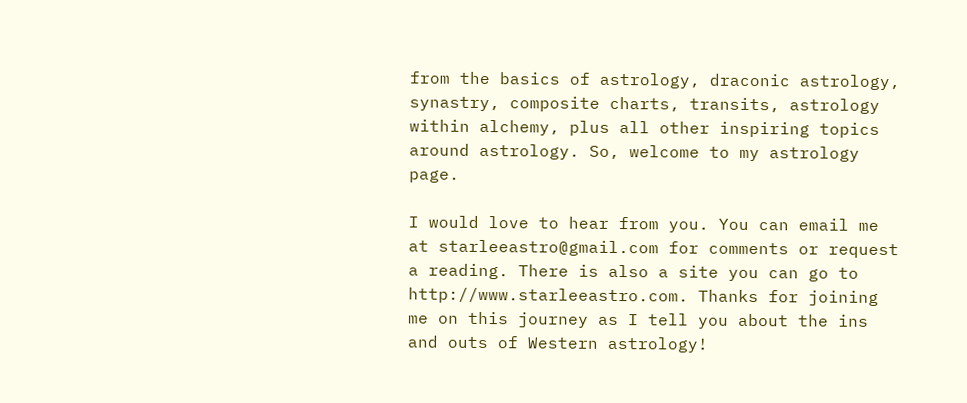from the basics of astrology, draconic astrology, synastry, composite charts, transits, astrology within alchemy, plus all other inspiring topics around astrology. So, welcome to my astrology page.

I would love to hear from you. You can email me at starleeastro@gmail.com for comments or request a reading. There is also a site you can go to http://www.starleeastro.com. Thanks for joining me on this journey as I tell you about the ins and outs of Western astrology!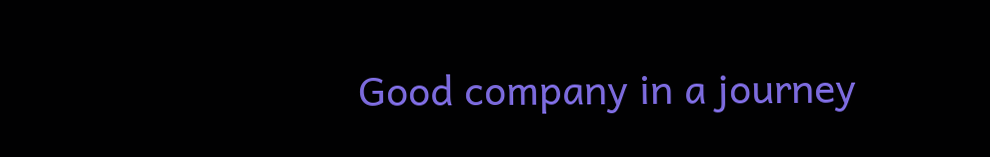Good company in a journey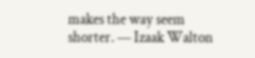makes the way seem shorter. — Izaak Walton